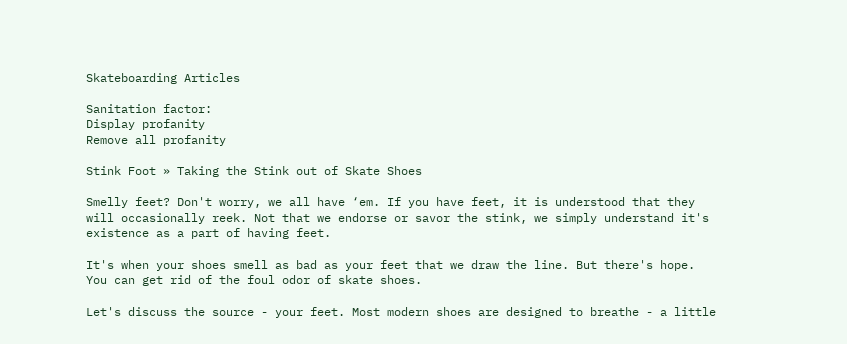Skateboarding Articles

Sanitation factor:
Display profanity
Remove all profanity

Stink Foot » Taking the Stink out of Skate Shoes

Smelly feet? Don't worry, we all have ‘em. If you have feet, it is understood that they will occasionally reek. Not that we endorse or savor the stink, we simply understand it's existence as a part of having feet.

It's when your shoes smell as bad as your feet that we draw the line. But there's hope. You can get rid of the foul odor of skate shoes.

Let's discuss the source - your feet. Most modern shoes are designed to breathe - a little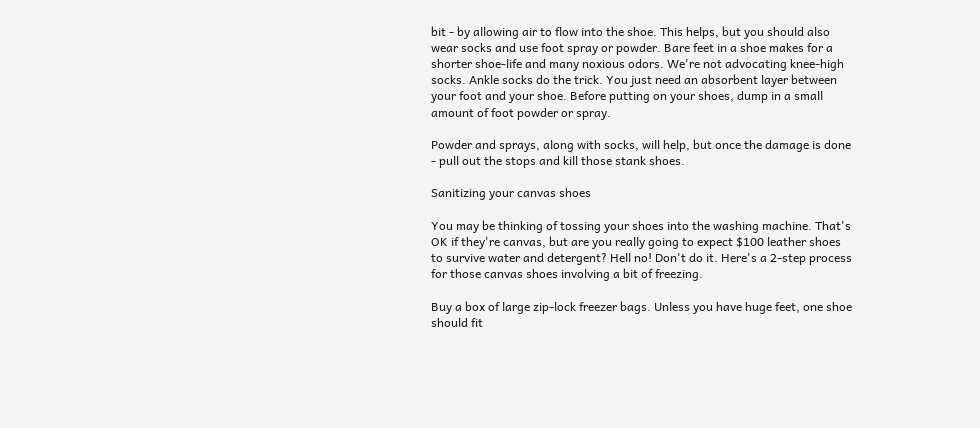bit - by allowing air to flow into the shoe. This helps, but you should also wear socks and use foot spray or powder. Bare feet in a shoe makes for a shorter shoe-life and many noxious odors. We're not advocating knee-high socks. Ankle socks do the trick. You just need an absorbent layer between your foot and your shoe. Before putting on your shoes, dump in a small amount of foot powder or spray.

Powder and sprays, along with socks, will help, but once the damage is done - pull out the stops and kill those stank shoes.

Sanitizing your canvas shoes

You may be thinking of tossing your shoes into the washing machine. That's OK if they're canvas, but are you really going to expect $100 leather shoes to survive water and detergent? Hell no! Don't do it. Here's a 2-step process for those canvas shoes involving a bit of freezing.

Buy a box of large zip-lock freezer bags. Unless you have huge feet, one shoe should fit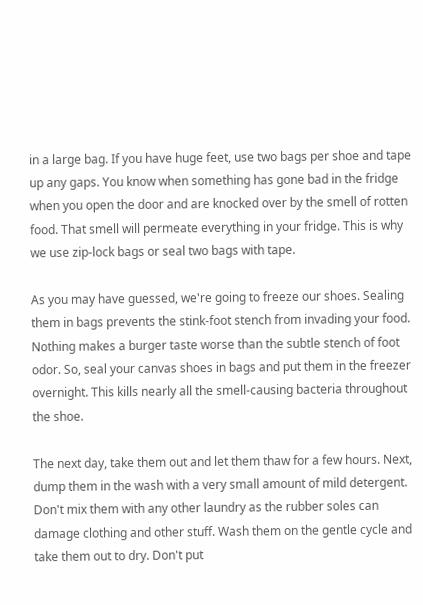in a large bag. If you have huge feet, use two bags per shoe and tape up any gaps. You know when something has gone bad in the fridge when you open the door and are knocked over by the smell of rotten food. That smell will permeate everything in your fridge. This is why we use zip-lock bags or seal two bags with tape.

As you may have guessed, we're going to freeze our shoes. Sealing them in bags prevents the stink-foot stench from invading your food. Nothing makes a burger taste worse than the subtle stench of foot odor. So, seal your canvas shoes in bags and put them in the freezer overnight. This kills nearly all the smell-causing bacteria throughout the shoe.

The next day, take them out and let them thaw for a few hours. Next, dump them in the wash with a very small amount of mild detergent. Don't mix them with any other laundry as the rubber soles can damage clothing and other stuff. Wash them on the gentle cycle and take them out to dry. Don't put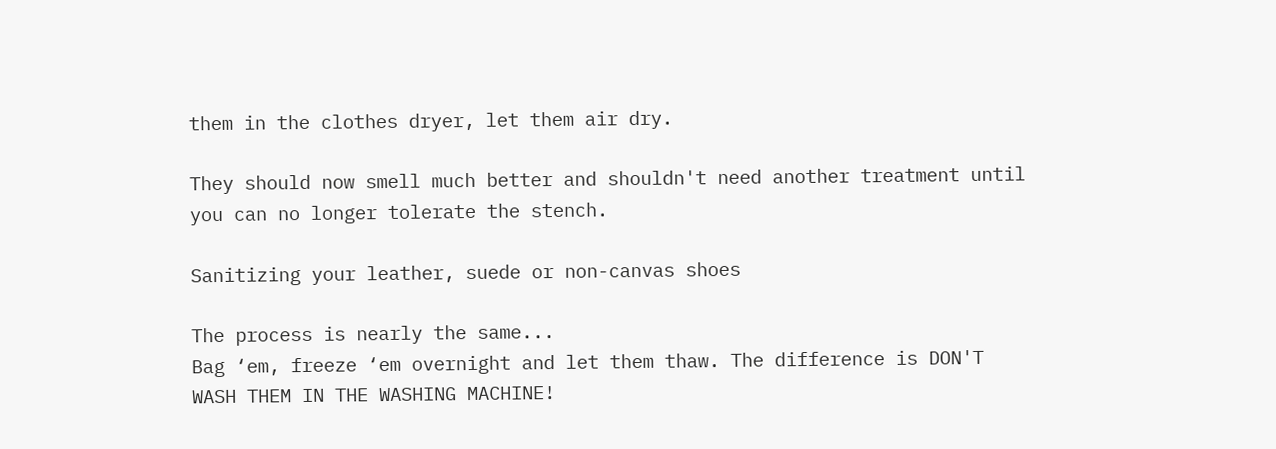them in the clothes dryer, let them air dry.

They should now smell much better and shouldn't need another treatment until you can no longer tolerate the stench.

Sanitizing your leather, suede or non-canvas shoes

The process is nearly the same...
Bag ‘em, freeze ‘em overnight and let them thaw. The difference is DON'T WASH THEM IN THE WASHING MACHINE!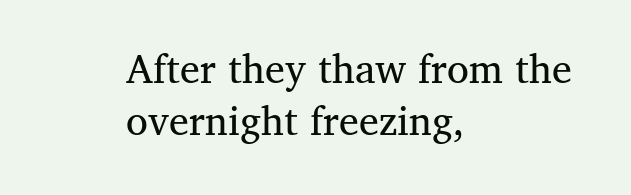After they thaw from the overnight freezing,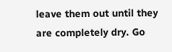leave them out until they are completely dry. Go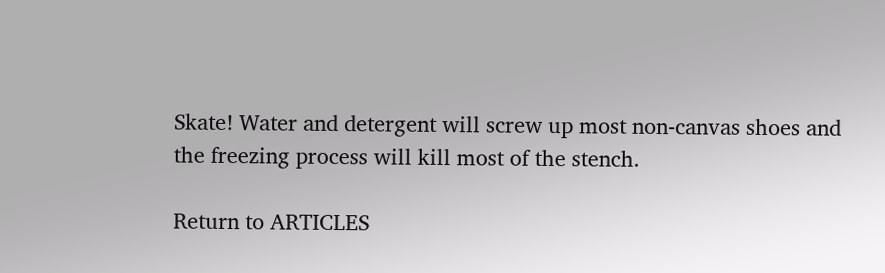Skate! Water and detergent will screw up most non-canvas shoes and the freezing process will kill most of the stench.

Return to ARTICLES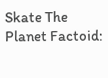Skate The Planet Factoid: